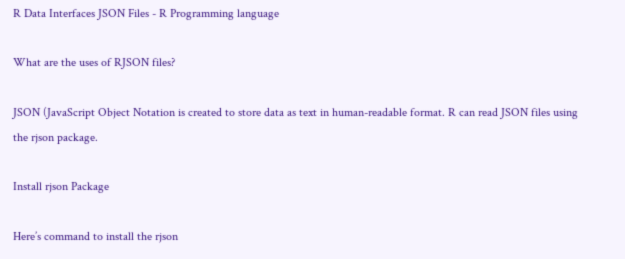R Data Interfaces JSON Files - R Programming language

What are the uses of RJSON files?

JSON (JavaScript Object Notation is created to store data as text in human-readable format. R can read JSON files using the rjson package.

Install rjson Package

Here’s command to install the rjson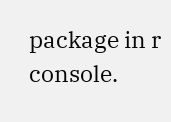package in r console.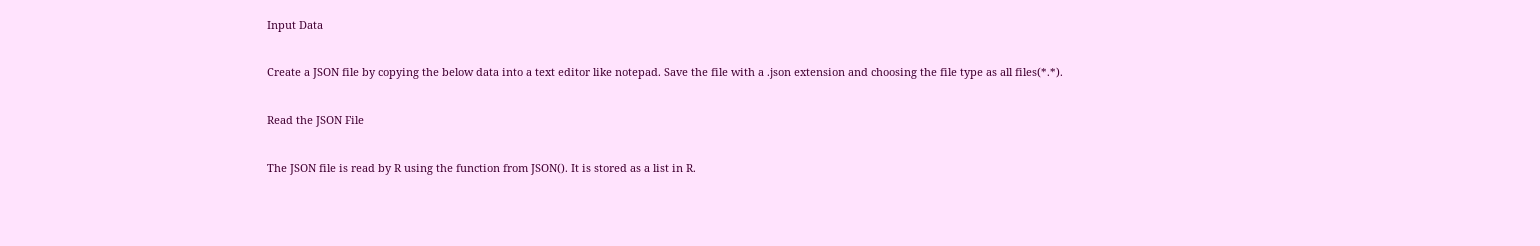Input Data

Create a JSON file by copying the below data into a text editor like notepad. Save the file with a .json extension and choosing the file type as all files(*.*).

Read the JSON File

The JSON file is read by R using the function from JSON(). It is stored as a list in R.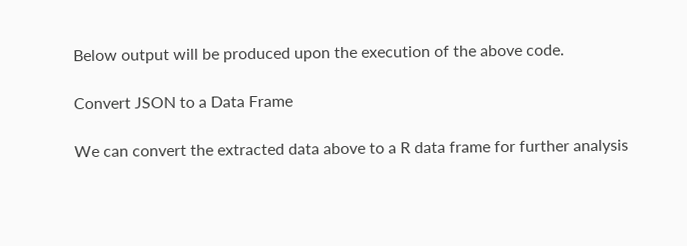Below output will be produced upon the execution of the above code.

Convert JSON to a Data Frame

We can convert the extracted data above to a R data frame for further analysis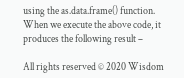using the as.data.frame() function.
When we execute the above code, it produces the following result –

All rights reserved © 2020 Wisdom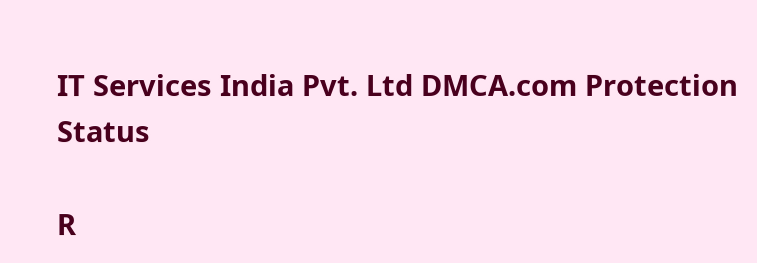IT Services India Pvt. Ltd DMCA.com Protection Status

R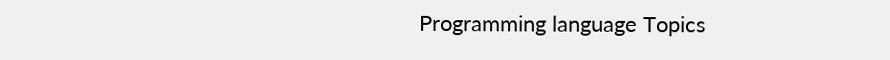Programming language Topics